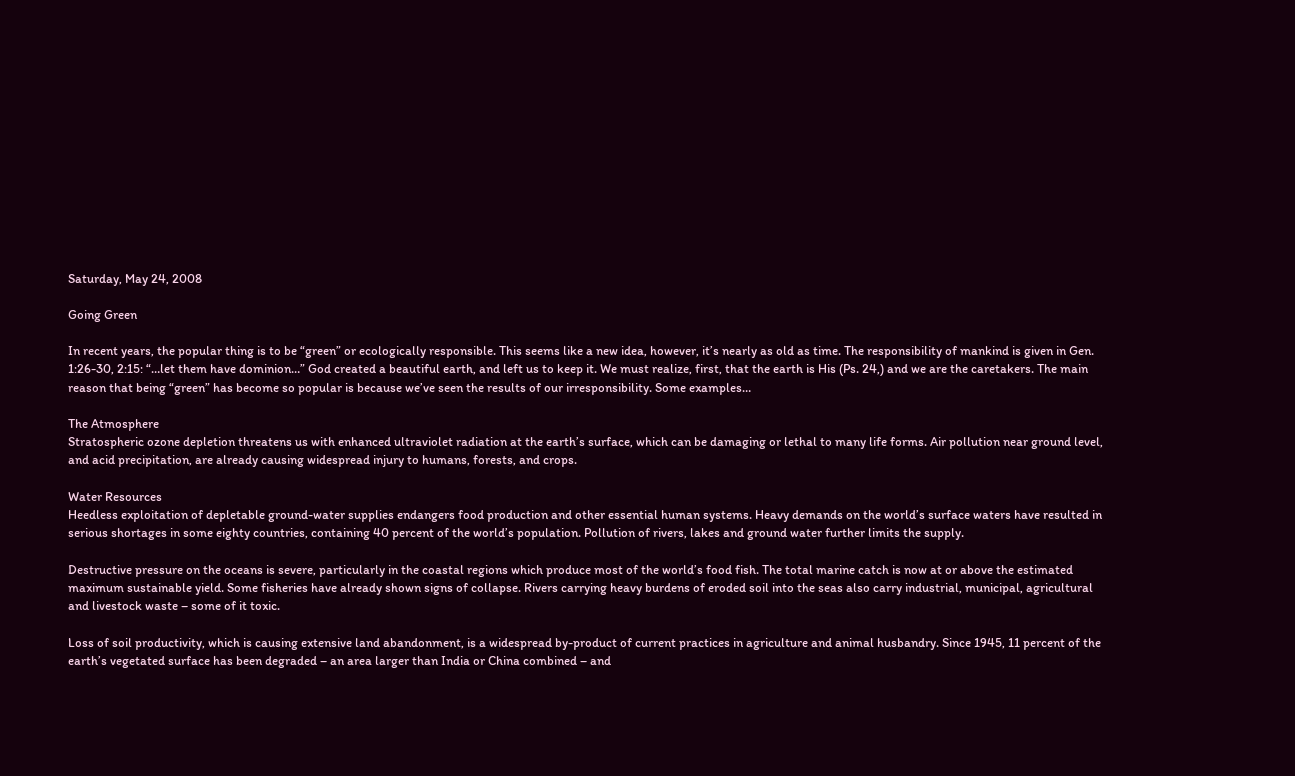Saturday, May 24, 2008

Going Green

In recent years, the popular thing is to be “green” or ecologically responsible. This seems like a new idea, however, it’s nearly as old as time. The responsibility of mankind is given in Gen. 1:26-30, 2:15: “…let them have dominion…” God created a beautiful earth, and left us to keep it. We must realize, first, that the earth is His (Ps. 24,) and we are the caretakers. The main reason that being “green” has become so popular is because we’ve seen the results of our irresponsibility. Some examples…

The Atmosphere
Stratospheric ozone depletion threatens us with enhanced ultraviolet radiation at the earth’s surface, which can be damaging or lethal to many life forms. Air pollution near ground level, and acid precipitation, are already causing widespread injury to humans, forests, and crops.

Water Resources
Heedless exploitation of depletable ground-water supplies endangers food production and other essential human systems. Heavy demands on the world’s surface waters have resulted in serious shortages in some eighty countries, containing 40 percent of the world’s population. Pollution of rivers, lakes and ground water further limits the supply.

Destructive pressure on the oceans is severe, particularly in the coastal regions which produce most of the world’s food fish. The total marine catch is now at or above the estimated maximum sustainable yield. Some fisheries have already shown signs of collapse. Rivers carrying heavy burdens of eroded soil into the seas also carry industrial, municipal, agricultural and livestock waste – some of it toxic.

Loss of soil productivity, which is causing extensive land abandonment, is a widespread by-product of current practices in agriculture and animal husbandry. Since 1945, 11 percent of the earth’s vegetated surface has been degraded – an area larger than India or China combined – and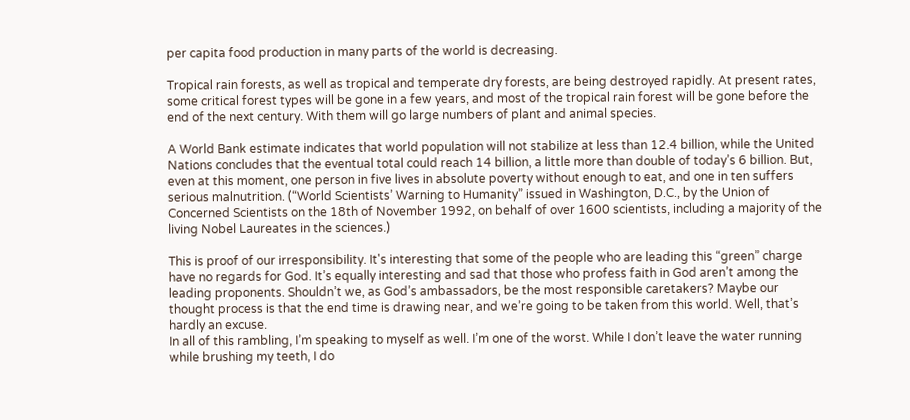per capita food production in many parts of the world is decreasing.

Tropical rain forests, as well as tropical and temperate dry forests, are being destroyed rapidly. At present rates, some critical forest types will be gone in a few years, and most of the tropical rain forest will be gone before the end of the next century. With them will go large numbers of plant and animal species.

A World Bank estimate indicates that world population will not stabilize at less than 12.4 billion, while the United Nations concludes that the eventual total could reach 14 billion, a little more than double of today’s 6 billion. But, even at this moment, one person in five lives in absolute poverty without enough to eat, and one in ten suffers serious malnutrition. (“World Scientists’ Warning to Humanity” issued in Washington, D.C., by the Union of Concerned Scientists on the 18th of November 1992, on behalf of over 1600 scientists, including a majority of the living Nobel Laureates in the sciences.)

This is proof of our irresponsibility. It's interesting that some of the people who are leading this “green” charge have no regards for God. It’s equally interesting and sad that those who profess faith in God aren’t among the leading proponents. Shouldn’t we, as God’s ambassadors, be the most responsible caretakers? Maybe our thought process is that the end time is drawing near, and we’re going to be taken from this world. Well, that’s hardly an excuse.
In all of this rambling, I’m speaking to myself as well. I’m one of the worst. While I don’t leave the water running while brushing my teeth, I do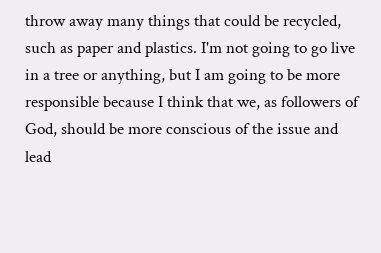throw away many things that could be recycled, such as paper and plastics. I'm not going to go live in a tree or anything, but I am going to be more responsible because I think that we, as followers of God, should be more conscious of the issue and lead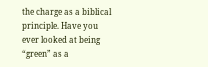the charge as a biblical principle. Have you ever looked at being “green” as a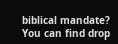biblical mandate?
You can find drop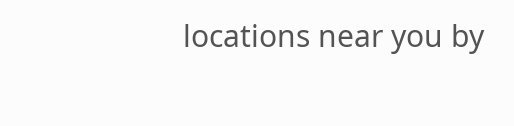locations near you by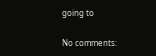going to

No comments: